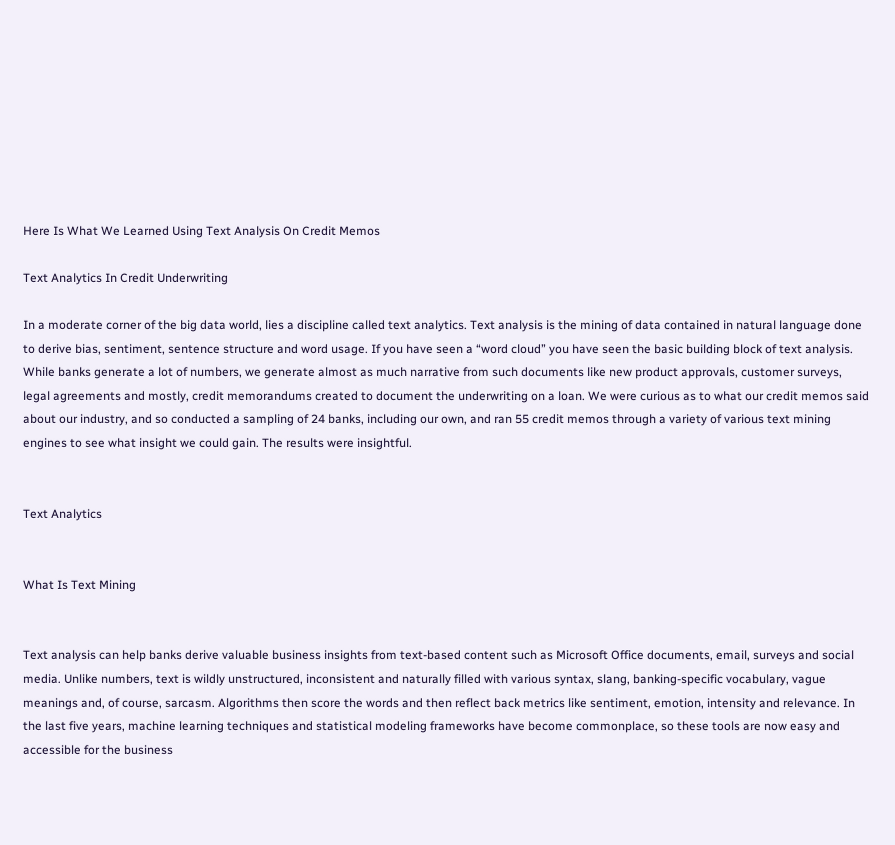Here Is What We Learned Using Text Analysis On Credit Memos

Text Analytics In Credit Underwriting

In a moderate corner of the big data world, lies a discipline called text analytics. Text analysis is the mining of data contained in natural language done to derive bias, sentiment, sentence structure and word usage. If you have seen a “word cloud” you have seen the basic building block of text analysis. While banks generate a lot of numbers, we generate almost as much narrative from such documents like new product approvals, customer surveys, legal agreements and mostly, credit memorandums created to document the underwriting on a loan. We were curious as to what our credit memos said about our industry, and so conducted a sampling of 24 banks, including our own, and ran 55 credit memos through a variety of various text mining engines to see what insight we could gain. The results were insightful.


Text Analytics


What Is Text Mining


Text analysis can help banks derive valuable business insights from text-based content such as Microsoft Office documents, email, surveys and social media. Unlike numbers, text is wildly unstructured, inconsistent and naturally filled with various syntax, slang, banking-specific vocabulary, vague meanings and, of course, sarcasm. Algorithms then score the words and then reflect back metrics like sentiment, emotion, intensity and relevance. In the last five years, machine learning techniques and statistical modeling frameworks have become commonplace, so these tools are now easy and accessible for the business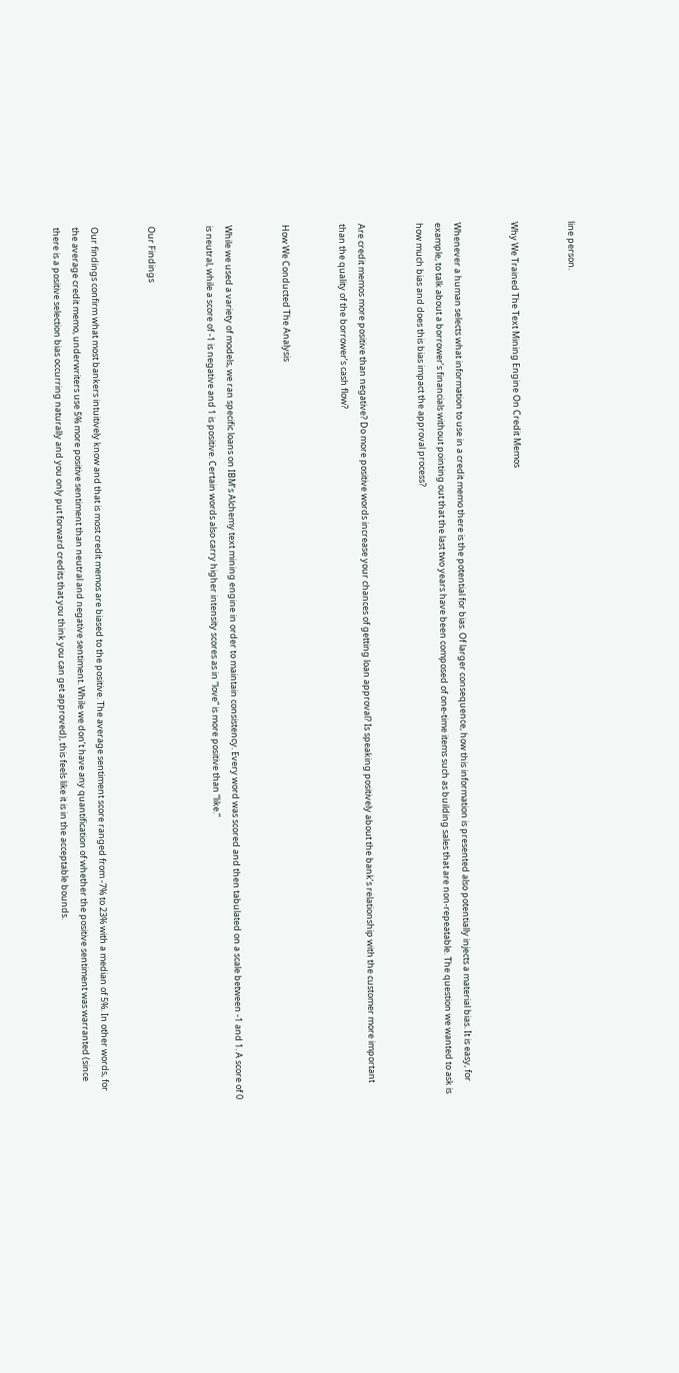line person.


Why We Trained The Text Mining Engine On Credit Memos


Whenever a human selects what information to use in a credit memo there is the potential for bias. Of larger consequence, how this information is presented also potentially injects a material bias. It is easy, for example, to talk about a borrower’s financials without pointing out that the last two years have been composed of one-time items such as building sales that are non-repeatable. The question we wanted to ask is how much bias and does this bias impact the approval process?


Are credit memos more positive than negative? Do more positive words increase your chances of getting loan approval? Is speaking positively about the bank’s relationship with the customer more important than the quality of the borrower’s cash flow?


How We Conducted The Analysis


While we used a variety of models, we ran specific loans on IBM’s Alchemy text mining engine in order to maintain consistency. Every word was scored and then tabulated on a scale between -1 and 1. A score of 0 is neutral, while a score of -1 is negative and 1 is positive. Certain words also carry higher intensity scores as in “love” is more positive than “like.”


Our Findings


Our findings confirm what most bankers intuitively know and that is most credit memos are biased to the positive. The average sentiment score ranged from -7% to 23% with a median of 5%. In other words, for the average credit memo, underwriters use 5% more positive sentiment than neutral and negative sentiment. While we don’t have any quantification of whether the positive sentiment was warranted (since there is a positive selection bias occurring naturally and you only put forward credits that you think you can get approved), this feels like it is in the acceptable bounds.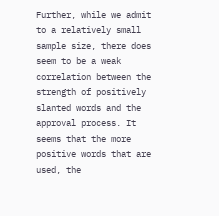Further, while we admit to a relatively small sample size, there does seem to be a weak correlation between the strength of positively slanted words and the approval process. It seems that the more positive words that are used, the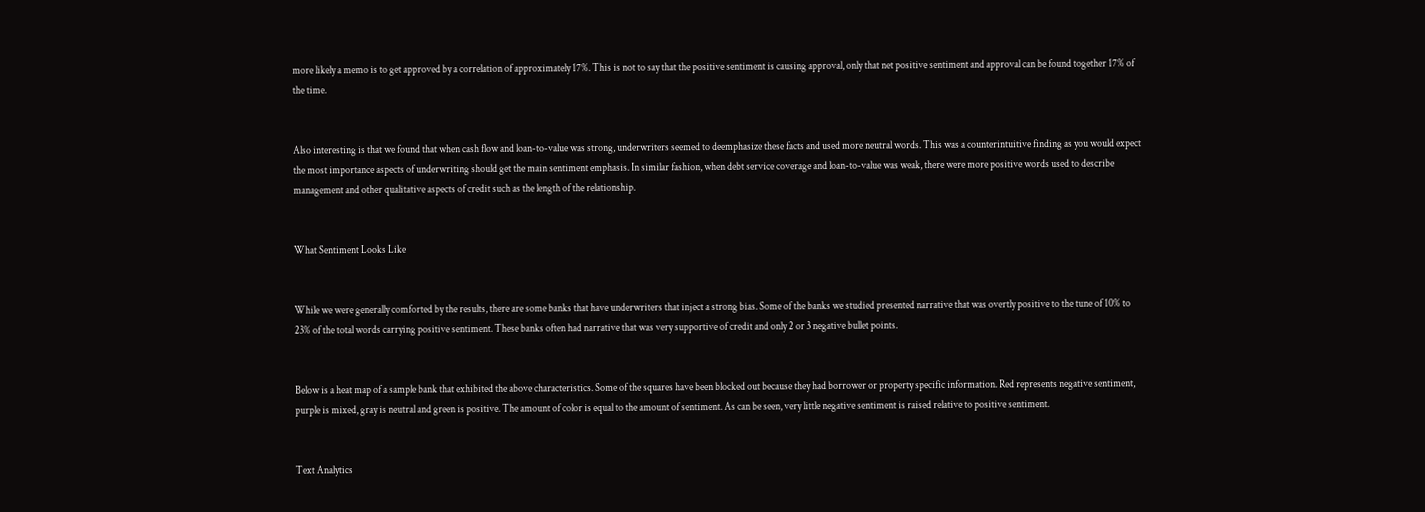more likely a memo is to get approved by a correlation of approximately 17%. This is not to say that the positive sentiment is causing approval, only that net positive sentiment and approval can be found together 17% of the time.


Also interesting is that we found that when cash flow and loan-to-value was strong, underwriters seemed to deemphasize these facts and used more neutral words. This was a counterintuitive finding as you would expect the most importance aspects of underwriting should get the main sentiment emphasis. In similar fashion, when debt service coverage and loan-to-value was weak, there were more positive words used to describe management and other qualitative aspects of credit such as the length of the relationship.


What Sentiment Looks Like


While we were generally comforted by the results, there are some banks that have underwriters that inject a strong bias. Some of the banks we studied presented narrative that was overtly positive to the tune of 10% to 23% of the total words carrying positive sentiment. These banks often had narrative that was very supportive of credit and only 2 or 3 negative bullet points.


Below is a heat map of a sample bank that exhibited the above characteristics. Some of the squares have been blocked out because they had borrower or property specific information. Red represents negative sentiment, purple is mixed, gray is neutral and green is positive. The amount of color is equal to the amount of sentiment. As can be seen, very little negative sentiment is raised relative to positive sentiment.


Text Analytics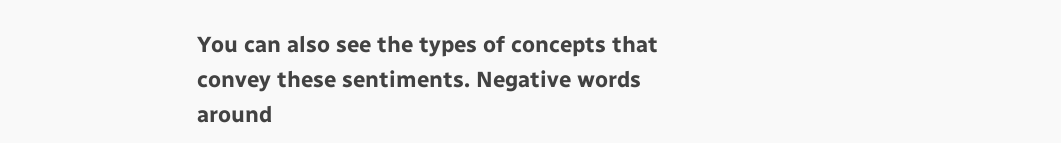You can also see the types of concepts that convey these sentiments. Negative words around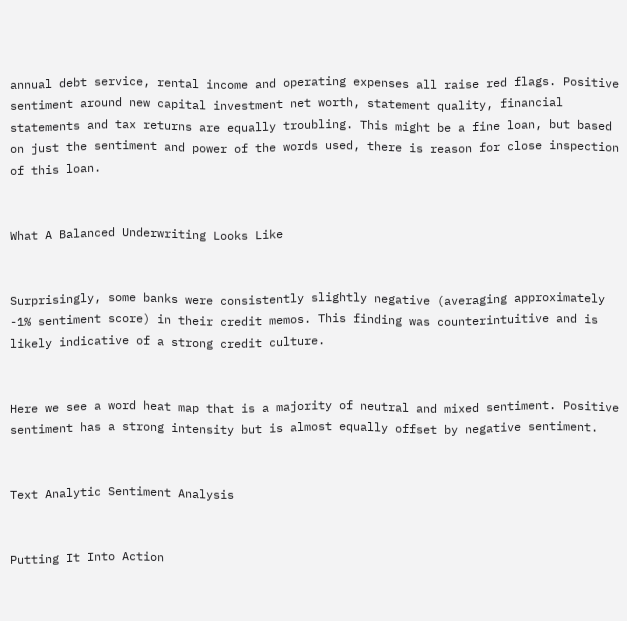annual debt service, rental income and operating expenses all raise red flags. Positive sentiment around new capital investment net worth, statement quality, financial statements and tax returns are equally troubling. This might be a fine loan, but based on just the sentiment and power of the words used, there is reason for close inspection of this loan.


What A Balanced Underwriting Looks Like


Surprisingly, some banks were consistently slightly negative (averaging approximately -1% sentiment score) in their credit memos. This finding was counterintuitive and is likely indicative of a strong credit culture.


Here we see a word heat map that is a majority of neutral and mixed sentiment. Positive sentiment has a strong intensity but is almost equally offset by negative sentiment.


Text Analytic Sentiment Analysis


Putting It Into Action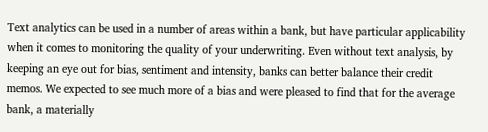Text analytics can be used in a number of areas within a bank, but have particular applicability when it comes to monitoring the quality of your underwriting. Even without text analysis, by keeping an eye out for bias, sentiment and intensity, banks can better balance their credit memos. We expected to see much more of a bias and were pleased to find that for the average bank, a materially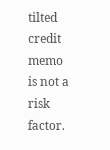tilted credit memo is not a risk factor.